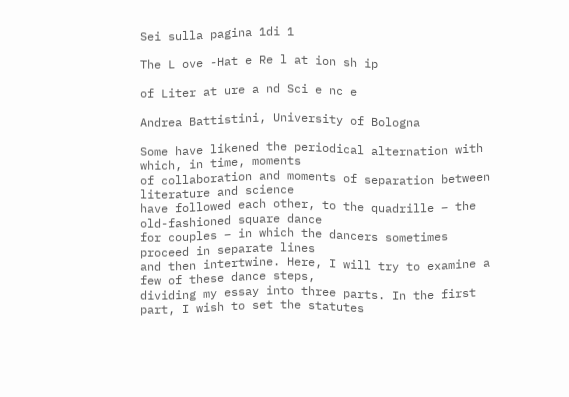Sei sulla pagina 1di 1

The L ove -Hat e Re l at ion sh ip

of Liter at ure a nd Sci e nc e

Andrea Battistini, University of Bologna

Some have likened the periodical alternation with which, in time, moments
of collaboration and moments of separation between literature and science
have followed each other, to the quadrille – the old-fashioned square dance
for couples – in which the dancers sometimes proceed in separate lines
and then intertwine. Here, I will try to examine a few of these dance steps,
dividing my essay into three parts. In the first part, I wish to set the statutes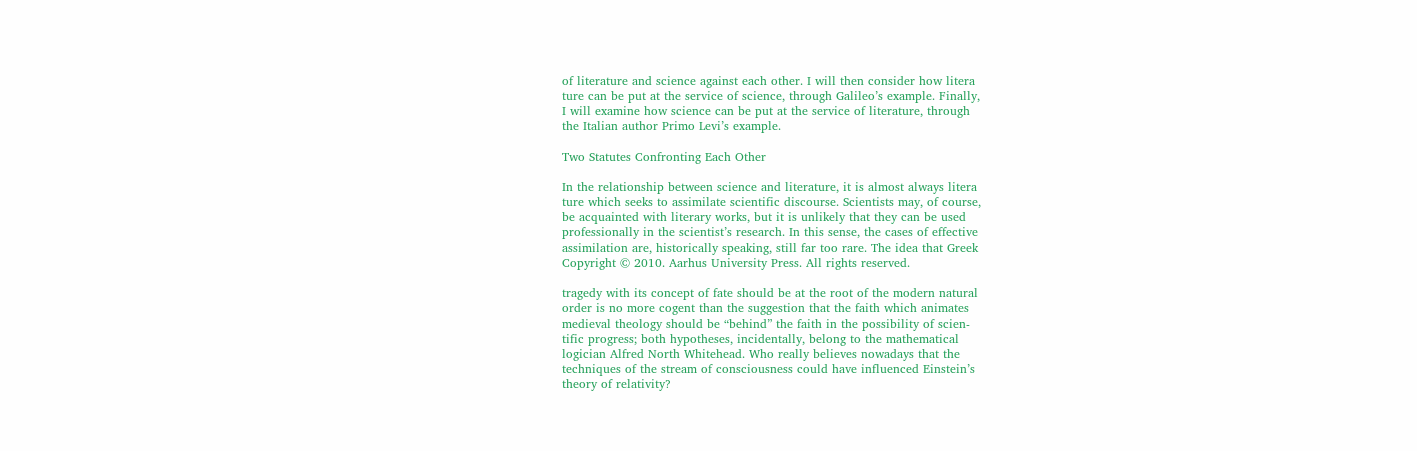of literature and science against each other. I will then consider how litera
ture can be put at the service of science, through Galileo’s example. Finally,
I will examine how science can be put at the service of literature, through
the Italian author Primo Levi’s example.

Two Statutes Confronting Each Other

In the relationship between science and literature, it is almost always litera
ture which seeks to assimilate scientific discourse. Scientists may, of course,
be acquainted with literary works, but it is unlikely that they can be used
professionally in the scientist’s research. In this sense, the cases of effective
assimilation are, historically speaking, still far too rare. The idea that Greek
Copyright © 2010. Aarhus University Press. All rights reserved.

tragedy with its concept of fate should be at the root of the modern natural
order is no more cogent than the suggestion that the faith which animates
medieval theology should be “behind” the faith in the possibility of scien-
tific progress; both hypotheses, incidentally, belong to the mathematical
logician Alfred North Whitehead. Who really believes nowadays that the
techniques of the stream of consciousness could have influenced Einstein’s
theory of relativity?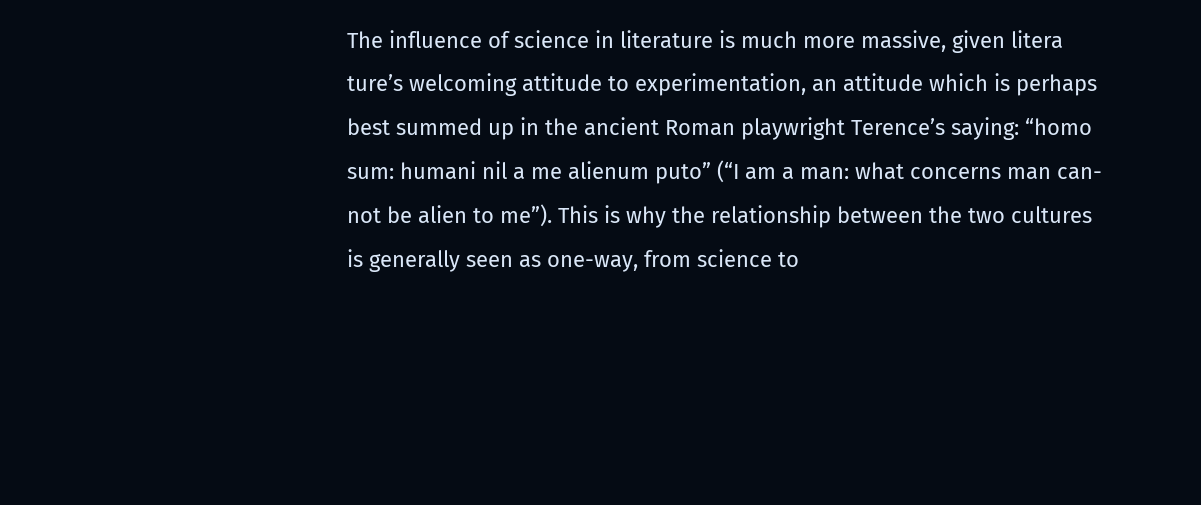The influence of science in literature is much more massive, given litera
ture’s welcoming attitude to experimentation, an attitude which is perhaps
best summed up in the ancient Roman playwright Terence’s saying: “homo
sum: humani nil a me alienum puto” (“I am a man: what concerns man can-
not be alien to me”). This is why the relationship between the two cultures
is generally seen as one-way, from science to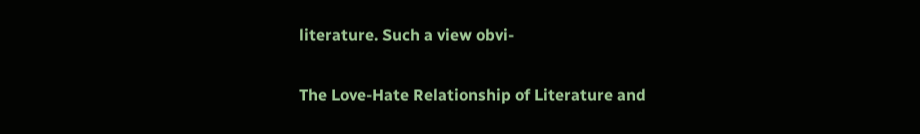literature. Such a view obvi-

The Love-Hate Relationship of Literature and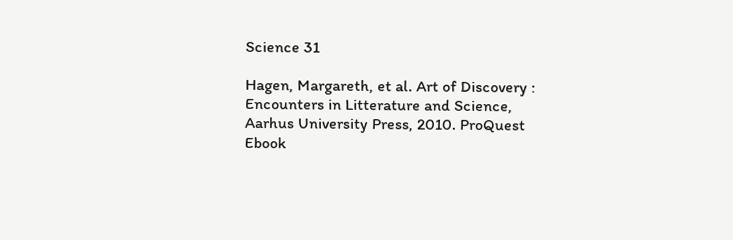Science 31

Hagen, Margareth, et al. Art of Discovery : Encounters in Litterature and Science, Aarhus University Press, 2010. ProQuest
Ebook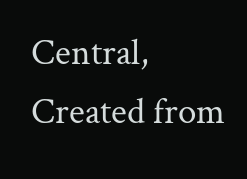Central,
Created from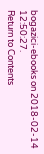bogazici-ebooks on 2018-02-14 12:50:27.
Return to Contents